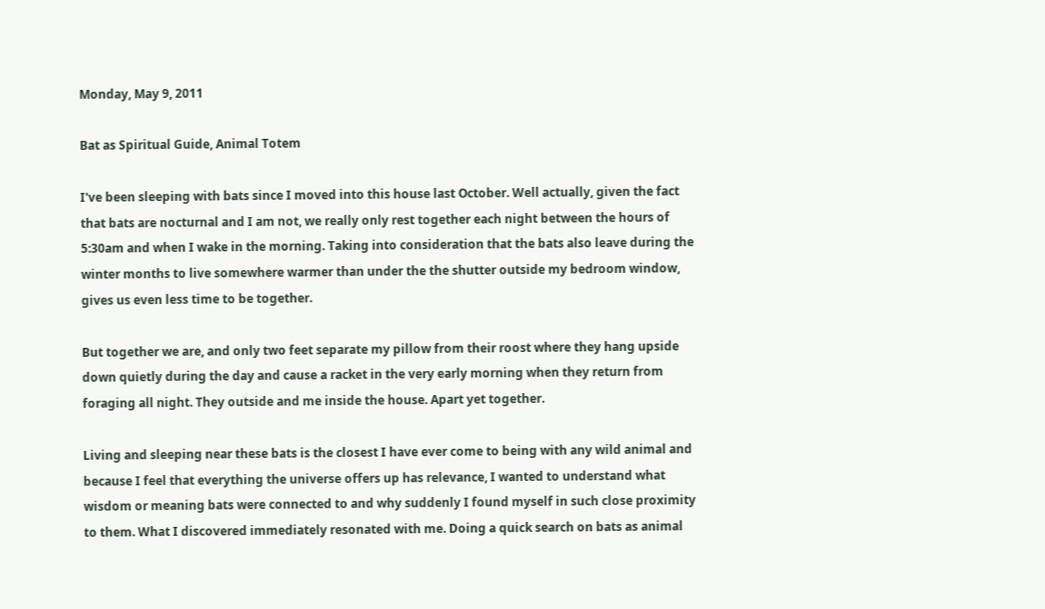Monday, May 9, 2011

Bat as Spiritual Guide, Animal Totem

I've been sleeping with bats since I moved into this house last October. Well actually, given the fact that bats are nocturnal and I am not, we really only rest together each night between the hours of 5:30am and when I wake in the morning. Taking into consideration that the bats also leave during the winter months to live somewhere warmer than under the the shutter outside my bedroom window, gives us even less time to be together.

But together we are, and only two feet separate my pillow from their roost where they hang upside down quietly during the day and cause a racket in the very early morning when they return from foraging all night. They outside and me inside the house. Apart yet together.

Living and sleeping near these bats is the closest I have ever come to being with any wild animal and because I feel that everything the universe offers up has relevance, I wanted to understand what wisdom or meaning bats were connected to and why suddenly I found myself in such close proximity to them. What I discovered immediately resonated with me. Doing a quick search on bats as animal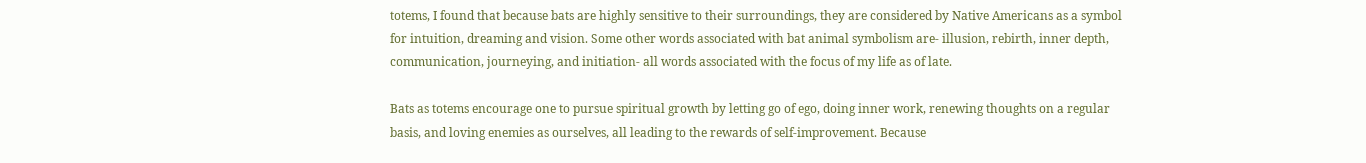totems, I found that because bats are highly sensitive to their surroundings, they are considered by Native Americans as a symbol for intuition, dreaming and vision. Some other words associated with bat animal symbolism are- illusion, rebirth, inner depth, communication, journeying, and initiation- all words associated with the focus of my life as of late.

Bats as totems encourage one to pursue spiritual growth by letting go of ego, doing inner work, renewing thoughts on a regular basis, and loving enemies as ourselves, all leading to the rewards of self-improvement. Because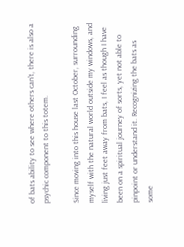of bats ability to see where others can't, there is also a psychic component to this totem.

Since moving into this house last October, surrounding myself with the natural world outside my windows, and living just feet away from bats, I feel as though I have been on a spiritual journey of sorts, yet not able to pinpoint or understand it. Recognizing the bats as some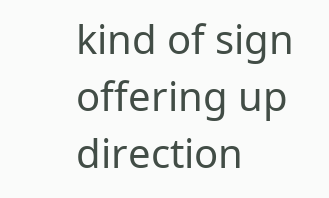kind of sign offering up direction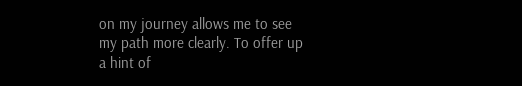on my journey allows me to see my path more clearly. To offer up a hint of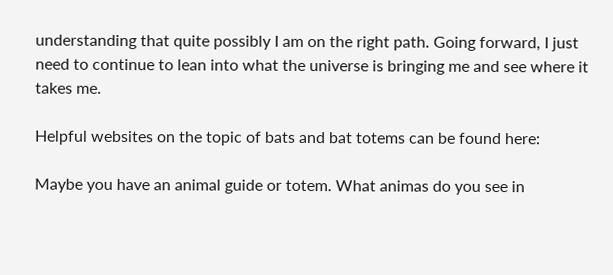understanding that quite possibly I am on the right path. Going forward, I just need to continue to lean into what the universe is bringing me and see where it takes me.

Helpful websites on the topic of bats and bat totems can be found here:

Maybe you have an animal guide or totem. What animas do you see in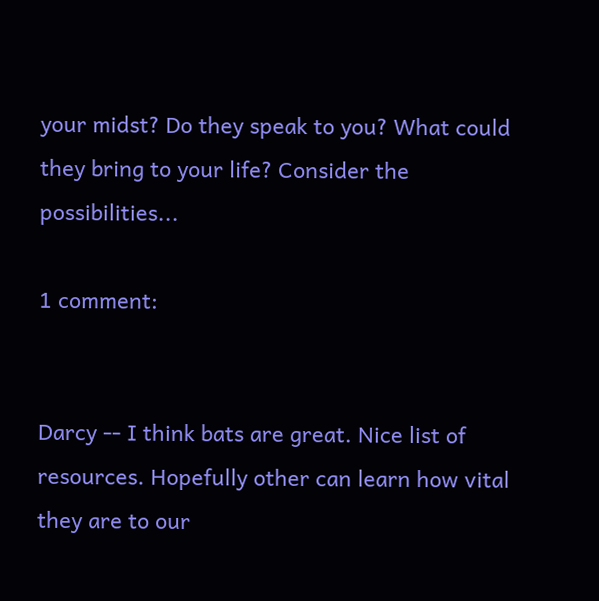your midst? Do they speak to you? What could they bring to your life? Consider the possibilities...

1 comment:


Darcy -- I think bats are great. Nice list of resources. Hopefully other can learn how vital they are to our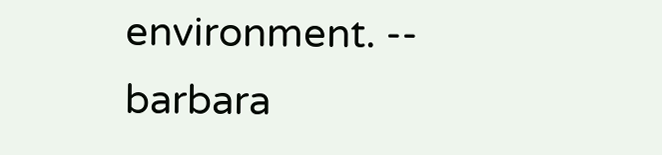environment. -- barbara